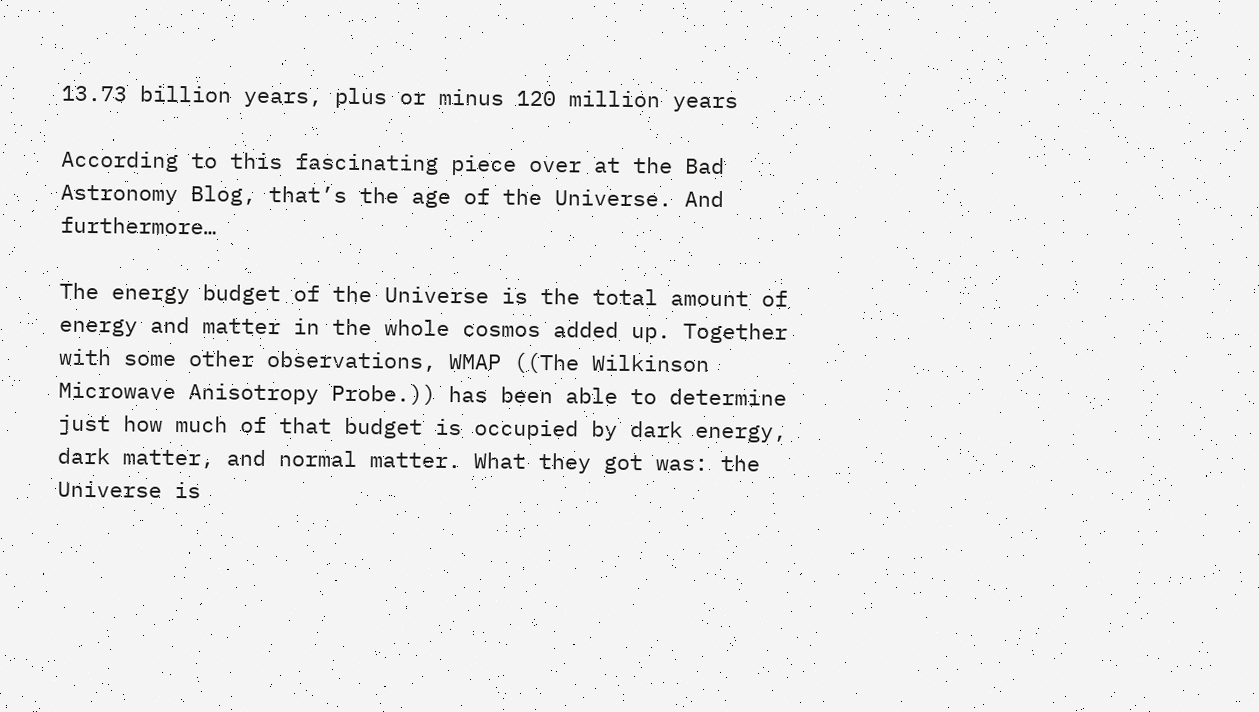13.73 billion years, plus or minus 120 million years

According to this fascinating piece over at the Bad Astronomy Blog, that’s the age of the Universe. And furthermore…

The energy budget of the Universe is the total amount of energy and matter in the whole cosmos added up. Together with some other observations, WMAP ((The Wilkinson Microwave Anisotropy Probe.)) has been able to determine just how much of that budget is occupied by dark energy, dark matter, and normal matter. What they got was: the Universe is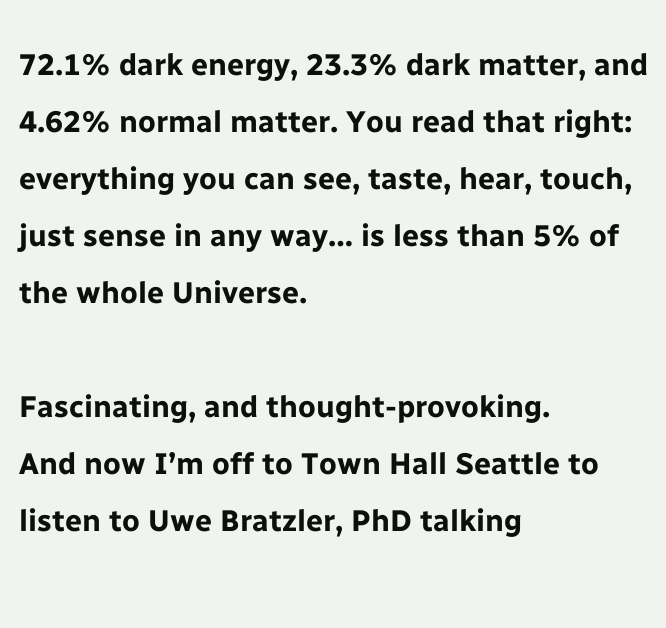72.1% dark energy, 23.3% dark matter, and 4.62% normal matter. You read that right: everything you can see, taste, hear, touch, just sense in any way… is less than 5% of the whole Universe.

Fascinating, and thought-provoking.
And now I’m off to Town Hall Seattle to listen to Uwe Bratzler, PhD talking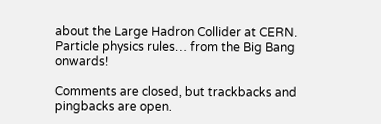about the Large Hadron Collider at CERN. Particle physics rules… from the Big Bang onwards!

Comments are closed, but trackbacks and pingbacks are open.